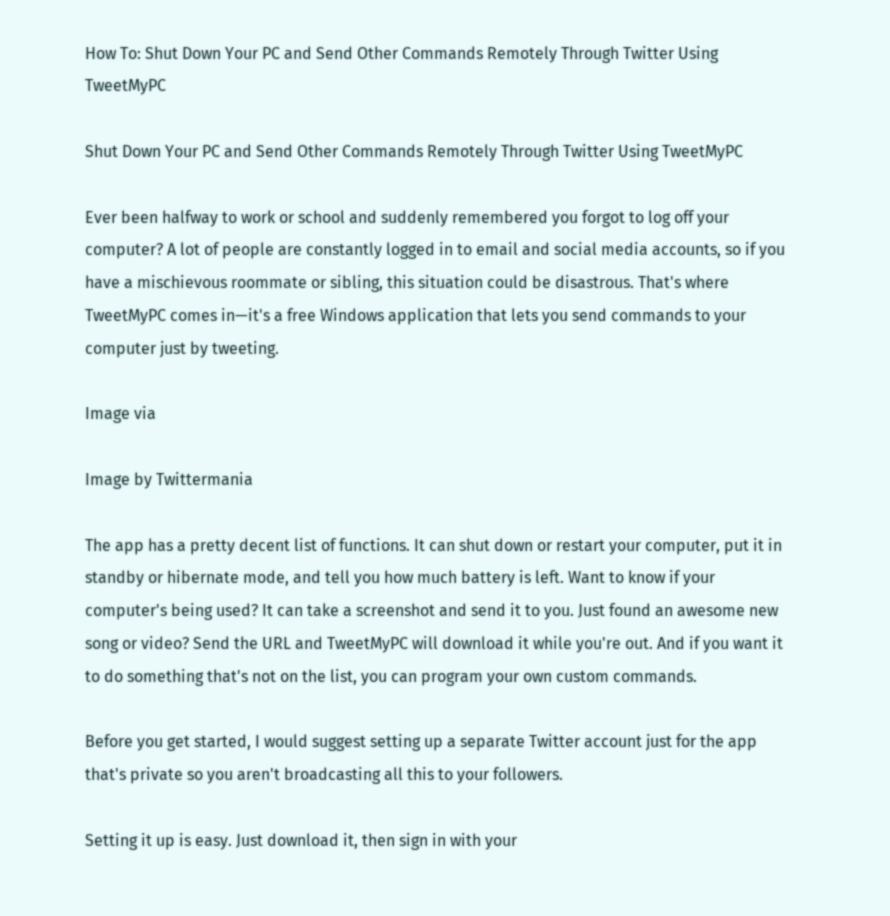How To: Shut Down Your PC and Send Other Commands Remotely Through Twitter Using TweetMyPC

Shut Down Your PC and Send Other Commands Remotely Through Twitter Using TweetMyPC

Ever been halfway to work or school and suddenly remembered you forgot to log off your computer? A lot of people are constantly logged in to email and social media accounts, so if you have a mischievous roommate or sibling, this situation could be disastrous. That's where TweetMyPC comes in—it's a free Windows application that lets you send commands to your computer just by tweeting.

Image via

Image by Twittermania

The app has a pretty decent list of functions. It can shut down or restart your computer, put it in standby or hibernate mode, and tell you how much battery is left. Want to know if your computer's being used? It can take a screenshot and send it to you. Just found an awesome new song or video? Send the URL and TweetMyPC will download it while you're out. And if you want it to do something that's not on the list, you can program your own custom commands.

Before you get started, I would suggest setting up a separate Twitter account just for the app that's private so you aren't broadcasting all this to your followers.

Setting it up is easy. Just download it, then sign in with your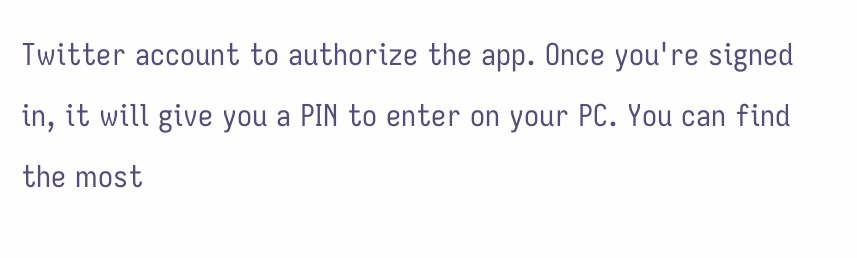Twitter account to authorize the app. Once you're signed in, it will give you a PIN to enter on your PC. You can find the most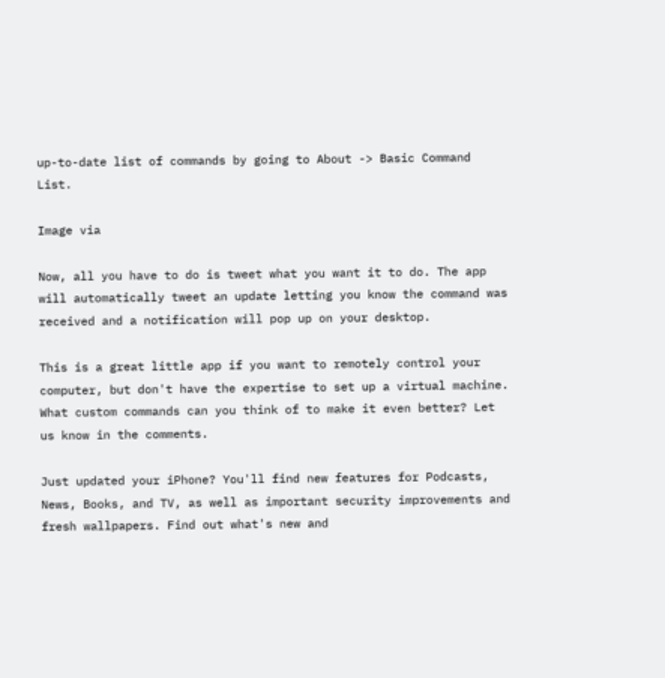up-to-date list of commands by going to About -> Basic Command List.

Image via

Now, all you have to do is tweet what you want it to do. The app will automatically tweet an update letting you know the command was received and a notification will pop up on your desktop.

This is a great little app if you want to remotely control your computer, but don't have the expertise to set up a virtual machine. What custom commands can you think of to make it even better? Let us know in the comments.

Just updated your iPhone? You'll find new features for Podcasts, News, Books, and TV, as well as important security improvements and fresh wallpapers. Find out what's new and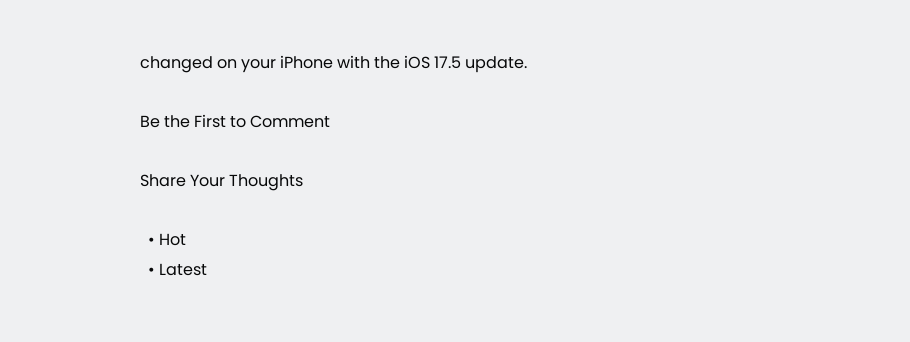changed on your iPhone with the iOS 17.5 update.

Be the First to Comment

Share Your Thoughts

  • Hot
  • Latest